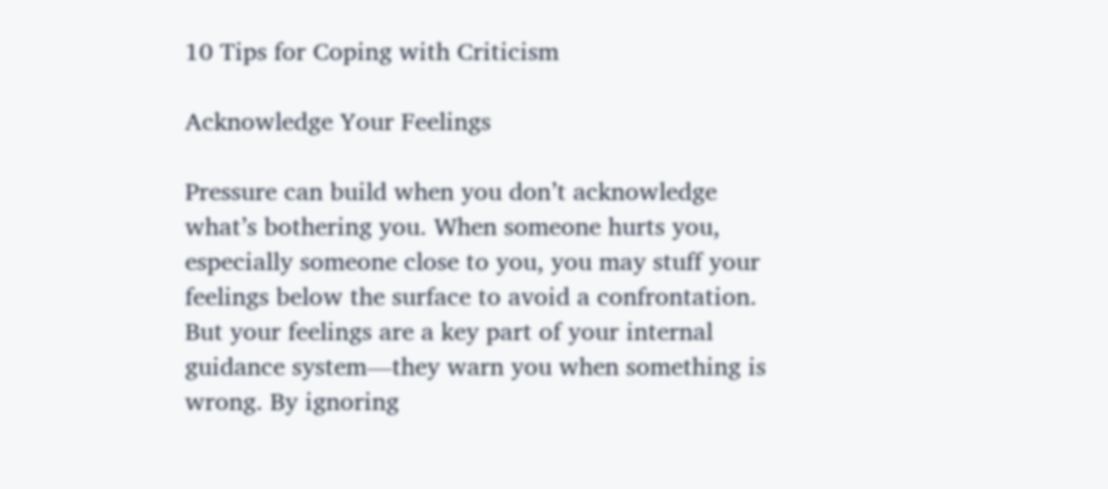10 Tips for Coping with Criticism

Acknowledge Your Feelings

Pressure can build when you don’t acknowledge what’s bothering you. When someone hurts you, especially someone close to you, you may stuff your feelings below the surface to avoid a confrontation. But your feelings are a key part of your internal guidance system—they warn you when something is wrong. By ignoring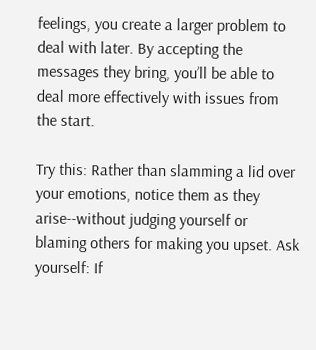feelings, you create a larger problem to deal with later. By accepting the messages they bring, you’ll be able to deal more effectively with issues from the start.

Try this: Rather than slamming a lid over your emotions, notice them as they arise--without judging yourself or blaming others for making you upset. Ask yourself: If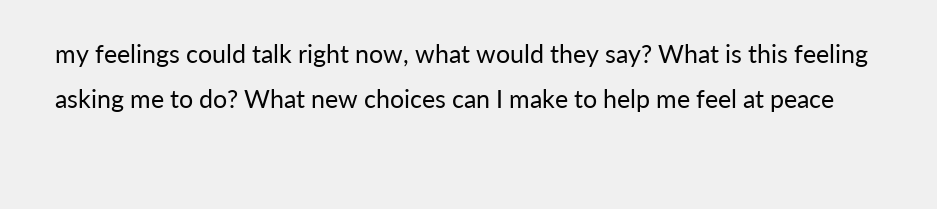my feelings could talk right now, what would they say? What is this feeling asking me to do? What new choices can I make to help me feel at peace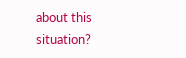about this situation?